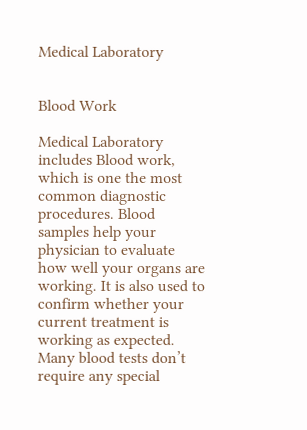Medical Laboratory


Blood Work

Medical Laboratory includes Blood work, which is one the most common diagnostic procedures. Blood samples help your physician to evaluate how well your organs are working. It is also used to confirm whether your current treatment is working as expected. Many blood tests don’t require any special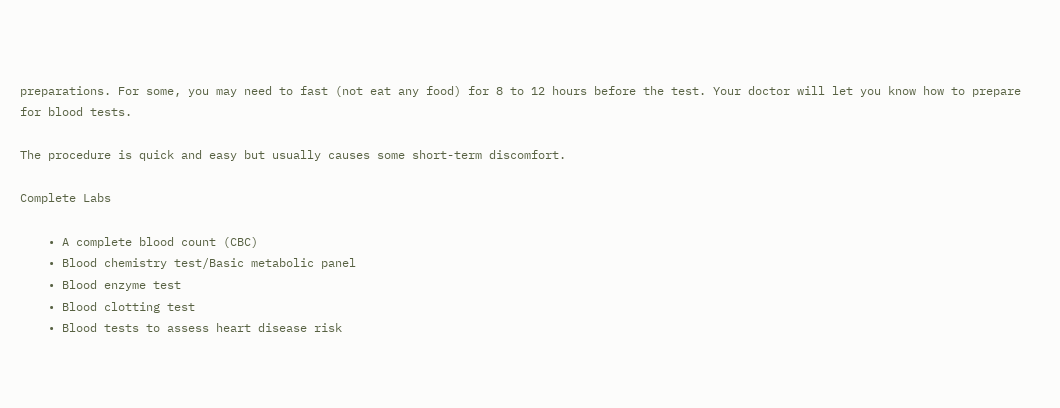preparations. For some, you may need to fast (not eat any food) for 8 to 12 hours before the test. Your doctor will let you know how to prepare for blood tests.

The procedure is quick and easy but usually causes some short-term discomfort.

Complete Labs

    • A complete blood count (CBC)
    • Blood chemistry test/Basic metabolic panel
    • Blood enzyme test
    • Blood clotting test
    • Blood tests to assess heart disease risk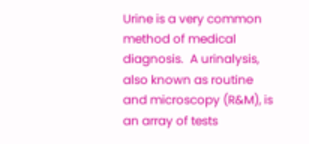Urine is a very common method of medical diagnosis.  A urinalysis, also known as routine and microscopy (R&M), is an array of tests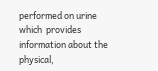performed on urine which  provides information about the physical,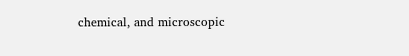chemical, and microscopic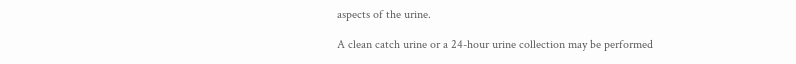aspects of the urine.

A clean catch urine or a 24-hour urine collection may be performed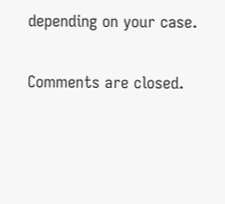depending on your case.

Comments are closed.